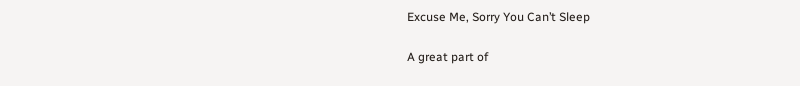Excuse Me, Sorry You Can’t Sleep

A great part of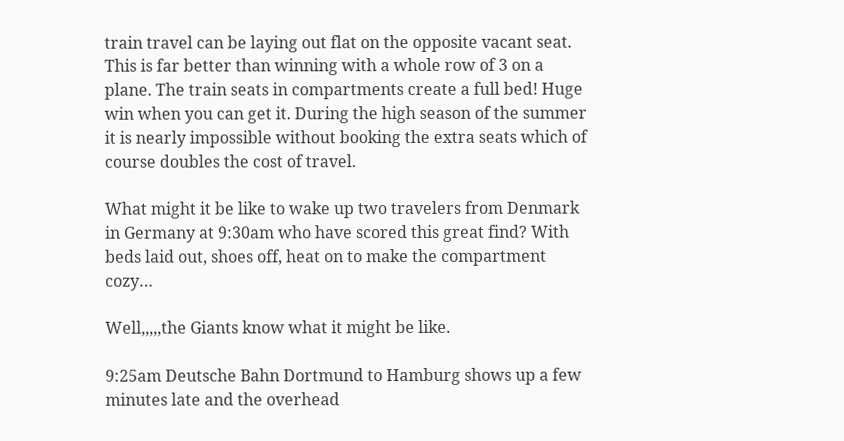train travel can be laying out flat on the opposite vacant seat. This is far better than winning with a whole row of 3 on a plane. The train seats in compartments create a full bed! Huge win when you can get it. During the high season of the summer it is nearly impossible without booking the extra seats which of course doubles the cost of travel.

What might it be like to wake up two travelers from Denmark in Germany at 9:30am who have scored this great find? With beds laid out, shoes off, heat on to make the compartment cozy…

Well,,,,,the Giants know what it might be like.

9:25am Deutsche Bahn Dortmund to Hamburg shows up a few minutes late and the overhead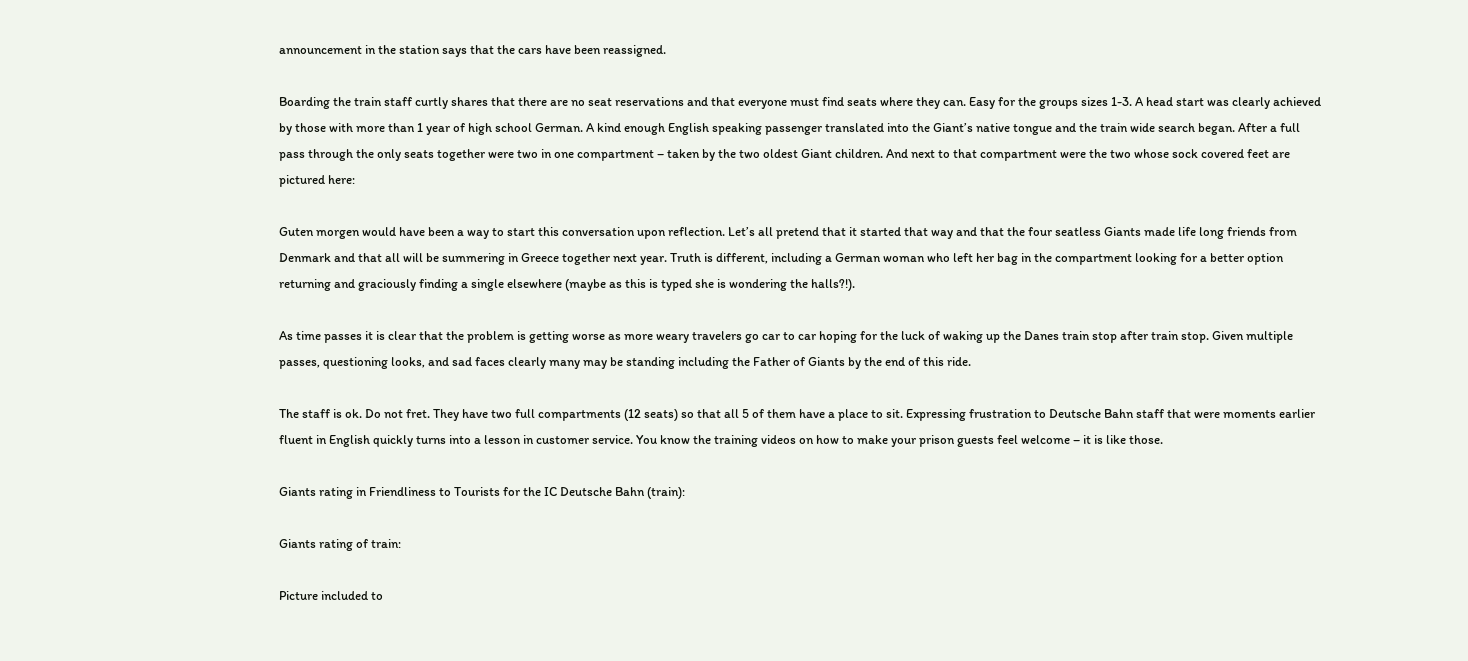announcement in the station says that the cars have been reassigned.

Boarding the train staff curtly shares that there are no seat reservations and that everyone must find seats where they can. Easy for the groups sizes 1-3. A head start was clearly achieved by those with more than 1 year of high school German. A kind enough English speaking passenger translated into the Giant’s native tongue and the train wide search began. After a full pass through the only seats together were two in one compartment – taken by the two oldest Giant children. And next to that compartment were the two whose sock covered feet are pictured here:

Guten morgen would have been a way to start this conversation upon reflection. Let’s all pretend that it started that way and that the four seatless Giants made life long friends from Denmark and that all will be summering in Greece together next year. Truth is different, including a German woman who left her bag in the compartment looking for a better option returning and graciously finding a single elsewhere (maybe as this is typed she is wondering the halls?!).

As time passes it is clear that the problem is getting worse as more weary travelers go car to car hoping for the luck of waking up the Danes train stop after train stop. Given multiple passes, questioning looks, and sad faces clearly many may be standing including the Father of Giants by the end of this ride.

The staff is ok. Do not fret. They have two full compartments (12 seats) so that all 5 of them have a place to sit. Expressing frustration to Deutsche Bahn staff that were moments earlier fluent in English quickly turns into a lesson in customer service. You know the training videos on how to make your prison guests feel welcome – it is like those.

Giants rating in Friendliness to Tourists for the IC Deutsche Bahn (train):

Giants rating of train:

Picture included to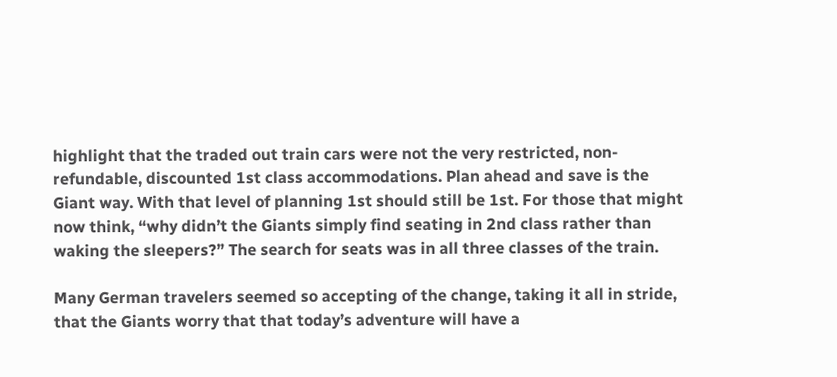highlight that the traded out train cars were not the very restricted, non-refundable, discounted 1st class accommodations. Plan ahead and save is the Giant way. With that level of planning 1st should still be 1st. For those that might now think, “why didn’t the Giants simply find seating in 2nd class rather than waking the sleepers?” The search for seats was in all three classes of the train.

Many German travelers seemed so accepting of the change, taking it all in stride, that the Giants worry that that today’s adventure will have a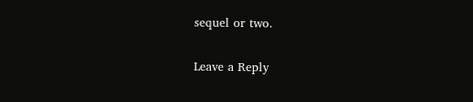sequel or two.

Leave a Reply